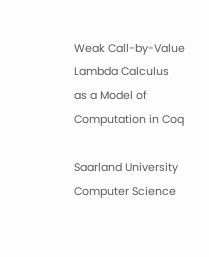Weak Call-by-Value Lambda Calculus
as a Model of Computation in Coq

Saarland University Computer Science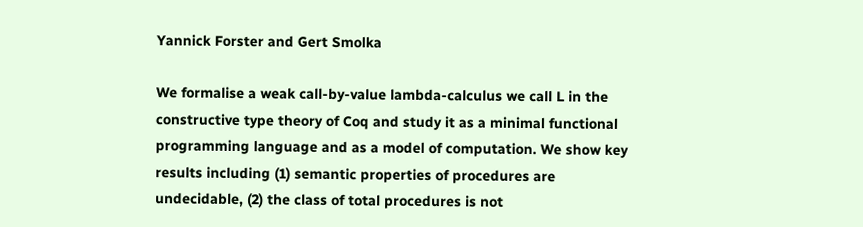Yannick Forster and Gert Smolka

We formalise a weak call-by-value lambda-calculus we call L in the constructive type theory of Coq and study it as a minimal functional programming language and as a model of computation. We show key results including (1) semantic properties of procedures are undecidable, (2) the class of total procedures is not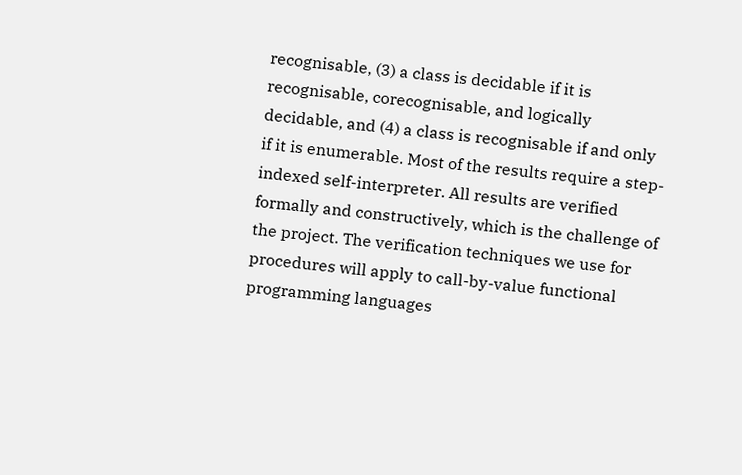recognisable, (3) a class is decidable if it is recognisable, corecognisable, and logically decidable, and (4) a class is recognisable if and only if it is enumerable. Most of the results require a step-indexed self-interpreter. All results are verified formally and constructively, which is the challenge of the project. The verification techniques we use for procedures will apply to call-by-value functional programming languages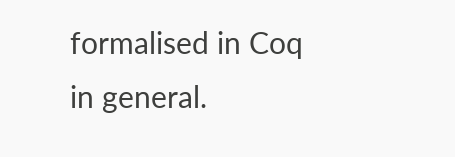formalised in Coq in general.